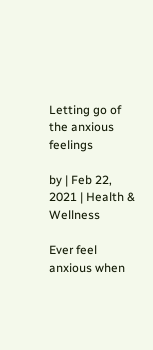Letting go of the anxious feelings

by | Feb 22, 2021 | Health & Wellness

Ever feel anxious when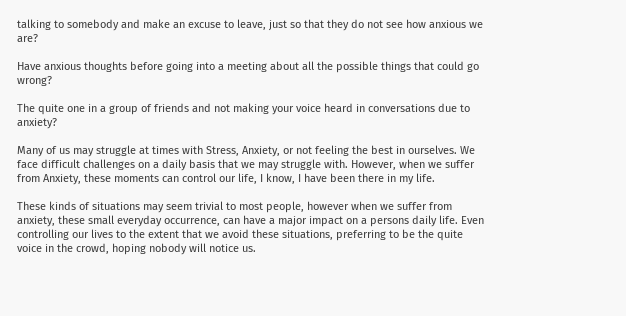talking to somebody and make an excuse to leave, just so that they do not see how anxious we are?

Have anxious thoughts before going into a meeting about all the possible things that could go wrong?

The quite one in a group of friends and not making your voice heard in conversations due to anxiety?

Many of us may struggle at times with Stress, Anxiety, or not feeling the best in ourselves. We face difficult challenges on a daily basis that we may struggle with. However, when we suffer from Anxiety, these moments can control our life, I know, I have been there in my life.

These kinds of situations may seem trivial to most people, however when we suffer from anxiety, these small everyday occurrence, can have a major impact on a persons daily life. Even controlling our lives to the extent that we avoid these situations, preferring to be the quite voice in the crowd, hoping nobody will notice us.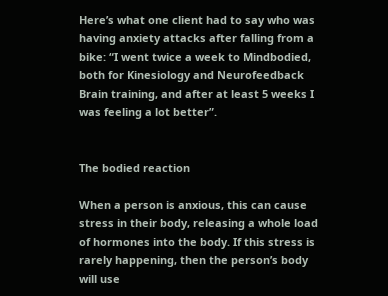Here’s what one client had to say who was having anxiety attacks after falling from a bike: “I went twice a week to Mindbodied, both for Kinesiology and Neurofeedback Brain training, and after at least 5 weeks I was feeling a lot better”.


The bodied reaction

When a person is anxious, this can cause stress in their body, releasing a whole load of hormones into the body. If this stress is rarely happening, then the person’s body will use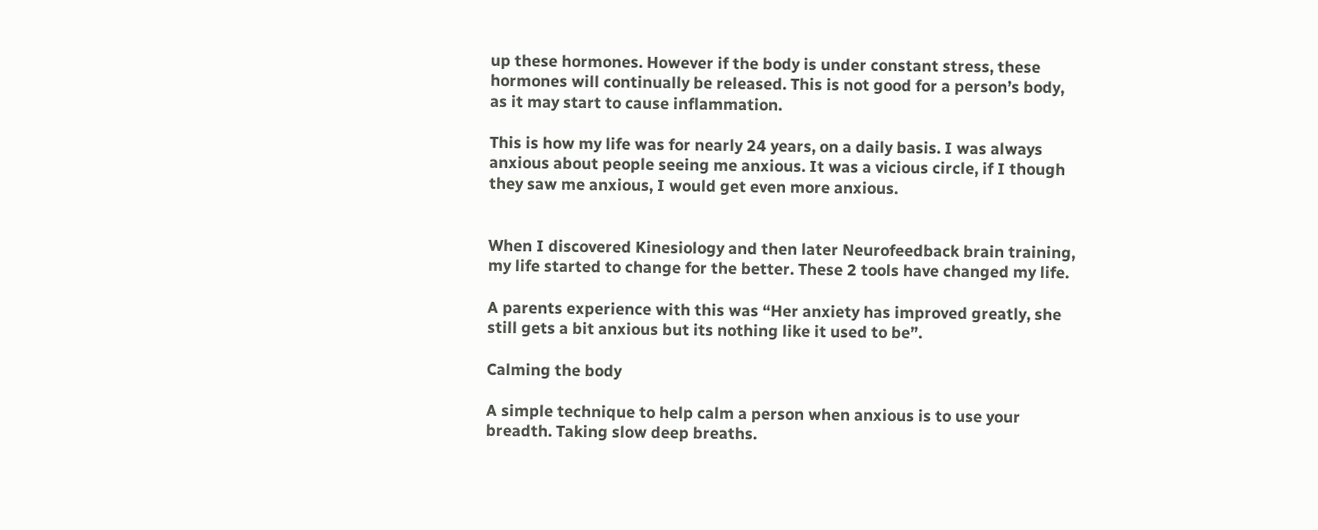up these hormones. However if the body is under constant stress, these hormones will continually be released. This is not good for a person’s body, as it may start to cause inflammation.

This is how my life was for nearly 24 years, on a daily basis. I was always anxious about people seeing me anxious. It was a vicious circle, if I though they saw me anxious, I would get even more anxious.


When I discovered Kinesiology and then later Neurofeedback brain training, my life started to change for the better. These 2 tools have changed my life.

A parents experience with this was “Her anxiety has improved greatly, she still gets a bit anxious but its nothing like it used to be”.

Calming the body

A simple technique to help calm a person when anxious is to use your breadth. Taking slow deep breaths.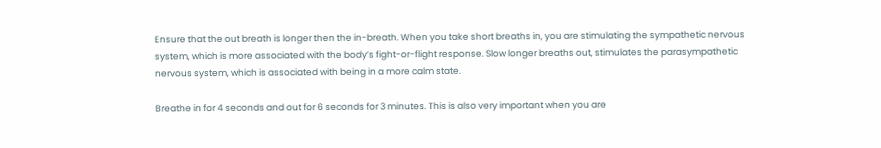Ensure that the out breath is longer then the in-breath. When you take short breaths in, you are stimulating the sympathetic nervous system, which is more associated with the body’s fight-or-flight response. Slow longer breaths out, stimulates the parasympathetic nervous system, which is associated with being in a more calm state.

Breathe in for 4 seconds and out for 6 seconds for 3 minutes. This is also very important when you are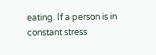eating. If a person is in constant stress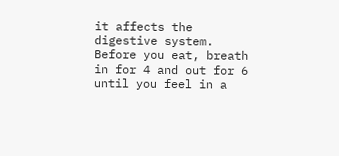it affects the digestive system. Before you eat, breath in for 4 and out for 6 until you feel in a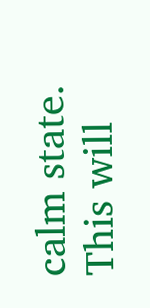calm state. This will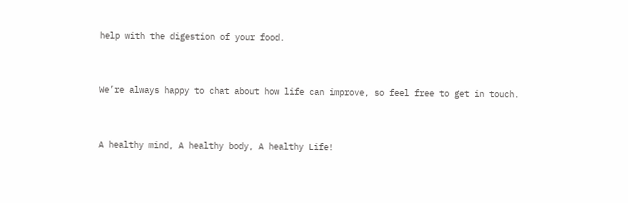help with the digestion of your food.


We’re always happy to chat about how life can improve, so feel free to get in touch.


A healthy mind, A healthy body, A healthy Life!